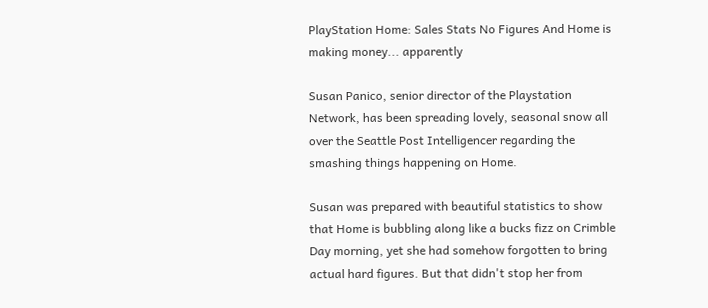PlayStation Home: Sales Stats No Figures And Home is making money... apparently

Susan Panico, senior director of the Playstation Network, has been spreading lovely, seasonal snow all over the Seattle Post Intelligencer regarding the smashing things happening on Home.

Susan was prepared with beautiful statistics to show that Home is bubbling along like a bucks fizz on Crimble Day morning, yet she had somehow forgotten to bring actual hard figures. But that didn't stop her from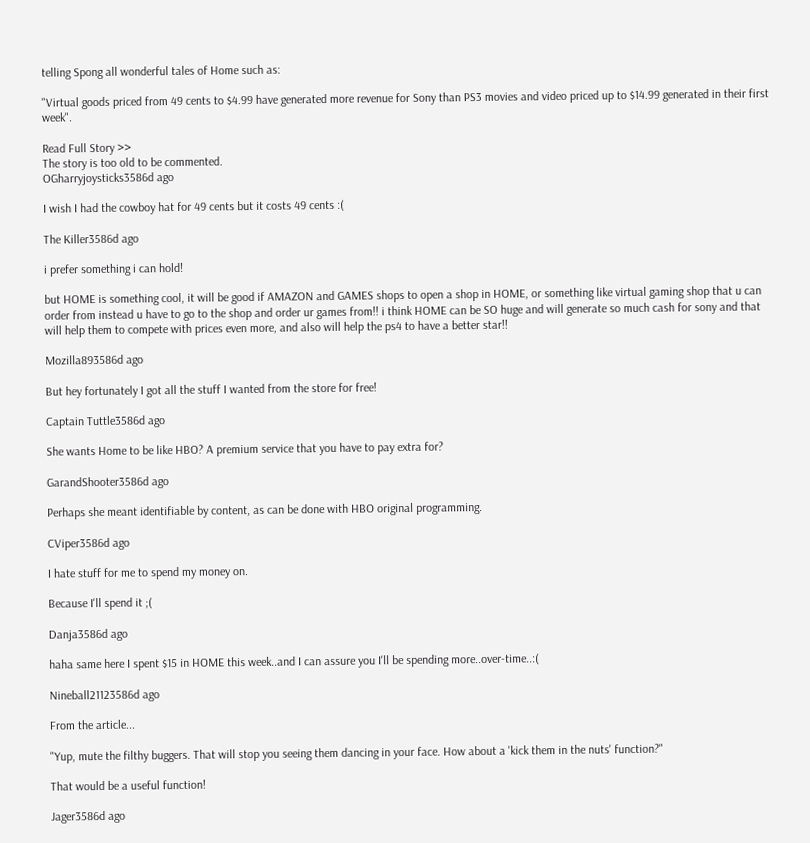telling Spong all wonderful tales of Home such as:

"Virtual goods priced from 49 cents to $4.99 have generated more revenue for Sony than PS3 movies and video priced up to $14.99 generated in their first week".

Read Full Story >>
The story is too old to be commented.
OGharryjoysticks3586d ago

I wish I had the cowboy hat for 49 cents but it costs 49 cents :(

The Killer3586d ago

i prefer something i can hold!

but HOME is something cool, it will be good if AMAZON and GAMES shops to open a shop in HOME, or something like virtual gaming shop that u can order from instead u have to go to the shop and order ur games from!! i think HOME can be SO huge and will generate so much cash for sony and that will help them to compete with prices even more, and also will help the ps4 to have a better star!!

Mozilla893586d ago

But hey fortunately I got all the stuff I wanted from the store for free!

Captain Tuttle3586d ago

She wants Home to be like HBO? A premium service that you have to pay extra for?

GarandShooter3586d ago

Perhaps she meant identifiable by content, as can be done with HBO original programming.

CViper3586d ago

I hate stuff for me to spend my money on.

Because I'll spend it ;(

Danja3586d ago

haha same here I spent $15 in HOME this week..and I can assure you I'll be spending more..over-time..:(

Nineball21123586d ago

From the article...

"Yup, mute the filthy buggers. That will stop you seeing them dancing in your face. How about a 'kick them in the nuts' function?"

That would be a useful function!

Jager3586d ago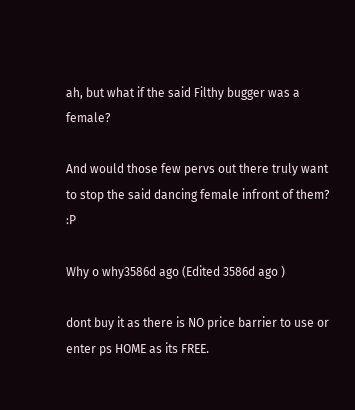ah, but what if the said Filthy bugger was a female?

And would those few pervs out there truly want to stop the said dancing female infront of them? :P

Why o why3586d ago (Edited 3586d ago )

dont buy it as there is NO price barrier to use or enter ps HOME as its FREE.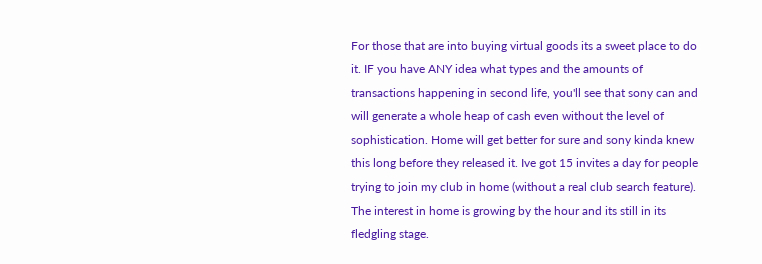For those that are into buying virtual goods its a sweet place to do it. IF you have ANY idea what types and the amounts of transactions happening in second life, you'll see that sony can and will generate a whole heap of cash even without the level of sophistication. Home will get better for sure and sony kinda knew this long before they released it. Ive got 15 invites a day for people trying to join my club in home (without a real club search feature). The interest in home is growing by the hour and its still in its fledgling stage.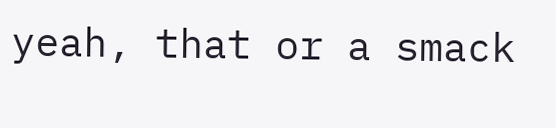yeah, that or a smack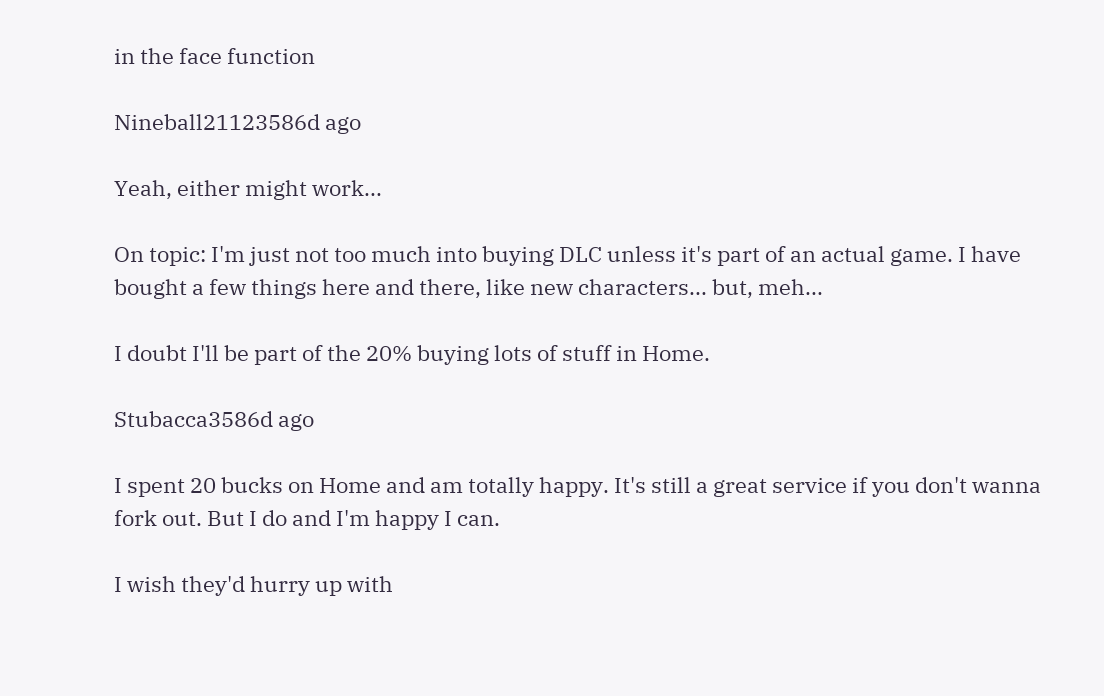in the face function

Nineball21123586d ago

Yeah, either might work...

On topic: I'm just not too much into buying DLC unless it's part of an actual game. I have bought a few things here and there, like new characters... but, meh...

I doubt I'll be part of the 20% buying lots of stuff in Home.

Stubacca3586d ago

I spent 20 bucks on Home and am totally happy. It's still a great service if you don't wanna fork out. But I do and I'm happy I can.

I wish they'd hurry up with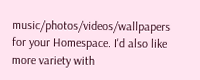music/photos/videos/wallpapers for your Homespace. I'd also like more variety with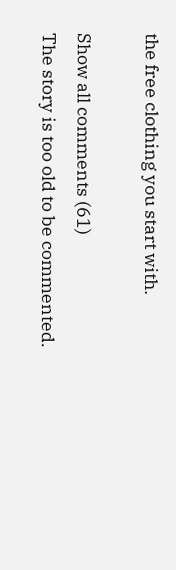the free clothing you start with.

Show all comments (61)
The story is too old to be commented.